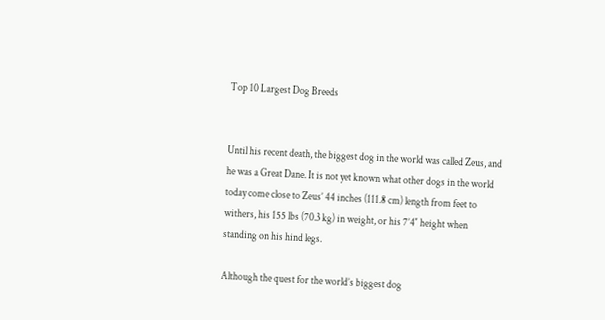Top 10 Largest Dog Breeds


Until his recent death, the biggest dog in the world was called Zeus, and he was a Great Dane. It is not yet known what other dogs in the world today come close to Zeus’ 44 inches (111.8 cm) length from feet to withers, his 155 lbs (70.3 kg) in weight, or his 7’4″ height when standing on his hind legs.

Although the quest for the world’s biggest dog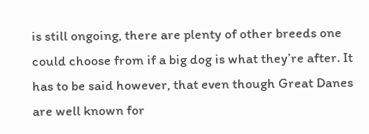is still ongoing, there are plenty of other breeds one could choose from if a big dog is what they’re after. It has to be said however, that even though Great Danes are well known for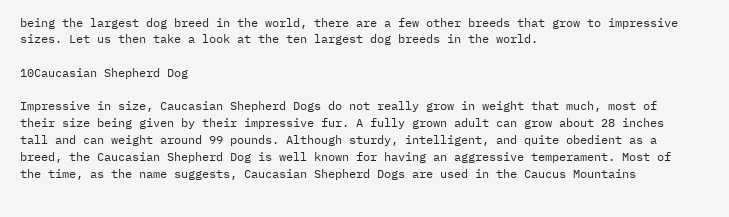being the largest dog breed in the world, there are a few other breeds that grow to impressive sizes. Let us then take a look at the ten largest dog breeds in the world.

10Caucasian Shepherd Dog

Impressive in size, Caucasian Shepherd Dogs do not really grow in weight that much, most of their size being given by their impressive fur. A fully grown adult can grow about 28 inches tall and can weight around 99 pounds. Although sturdy, intelligent, and quite obedient as a breed, the Caucasian Shepherd Dog is well known for having an aggressive temperament. Most of the time, as the name suggests, Caucasian Shepherd Dogs are used in the Caucus Mountains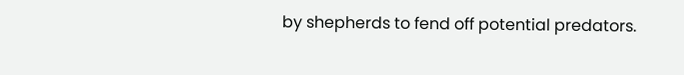by shepherds to fend off potential predators.